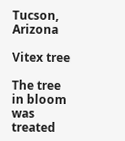Tucson, Arizona

Vitex tree

The tree in bloom was treated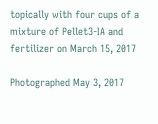topically with four cups of a mixture of Pellet3-IA and fertilizer on March 15, 2017

Photographed May 3, 2017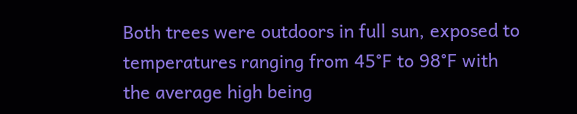Both trees were outdoors in full sun, exposed to temperatures ranging from 45°F to 98°F with the average high being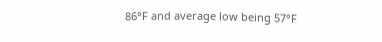86°F and average low being 57°F